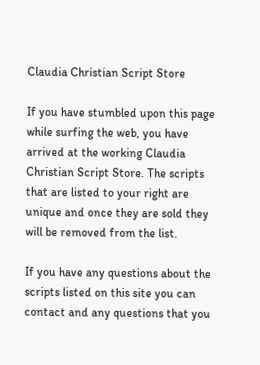Claudia Christian Script Store

If you have stumbled upon this page while surfing the web, you have arrived at the working Claudia Christian Script Store. The scripts that are listed to your right are unique and once they are sold they will be removed from the list.

If you have any questions about the scripts listed on this site you can contact and any questions that you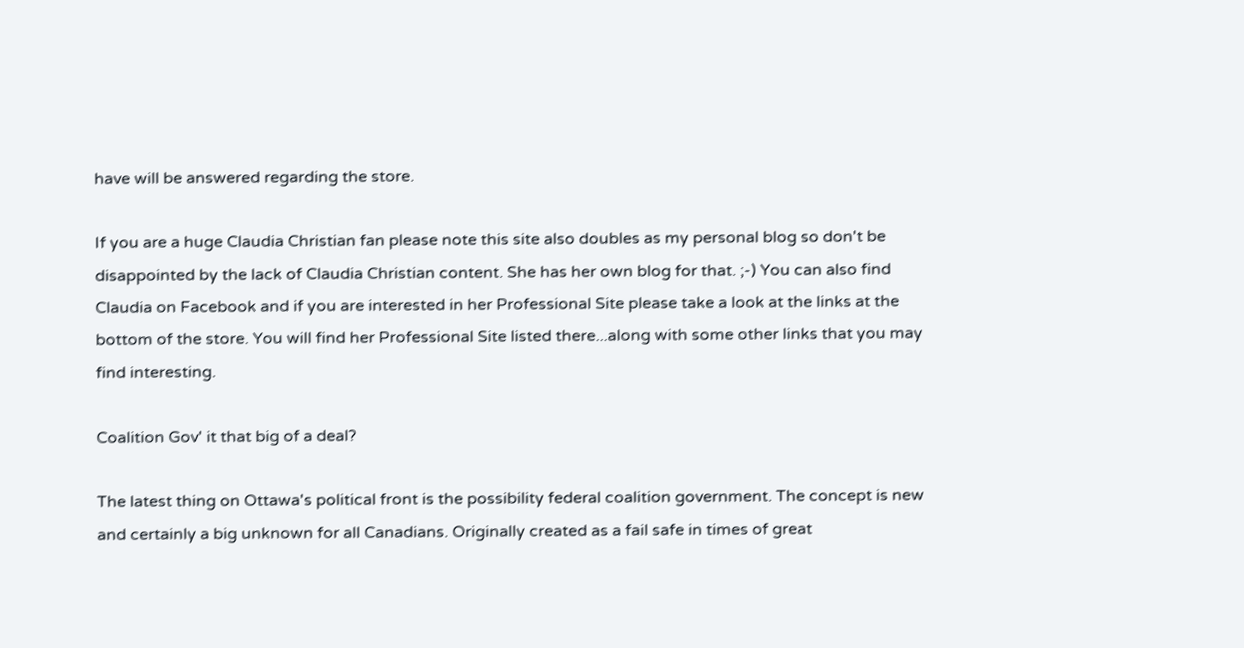have will be answered regarding the store.

If you are a huge Claudia Christian fan please note this site also doubles as my personal blog so don't be disappointed by the lack of Claudia Christian content. She has her own blog for that. ;-) You can also find Claudia on Facebook and if you are interested in her Professional Site please take a look at the links at the bottom of the store. You will find her Professional Site listed there...along with some other links that you may find interesting.

Coalition Gov' it that big of a deal?

The latest thing on Ottawa's political front is the possibility federal coalition government. The concept is new and certainly a big unknown for all Canadians. Originally created as a fail safe in times of great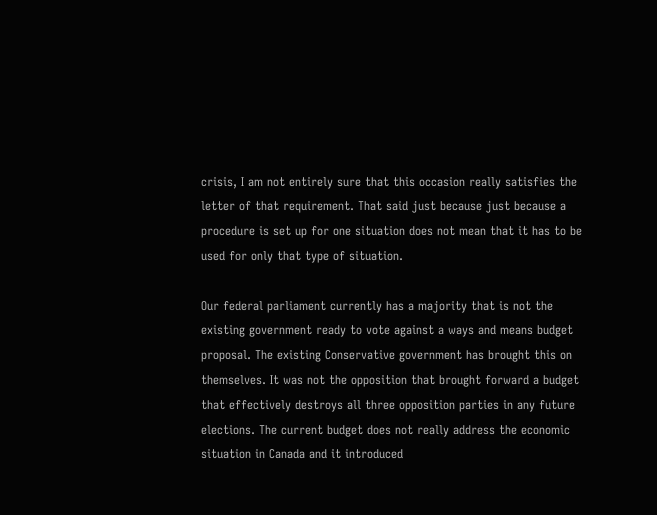crisis, I am not entirely sure that this occasion really satisfies the letter of that requirement. That said just because just because a procedure is set up for one situation does not mean that it has to be used for only that type of situation.

Our federal parliament currently has a majority that is not the existing government ready to vote against a ways and means budget proposal. The existing Conservative government has brought this on themselves. It was not the opposition that brought forward a budget that effectively destroys all three opposition parties in any future elections. The current budget does not really address the economic situation in Canada and it introduced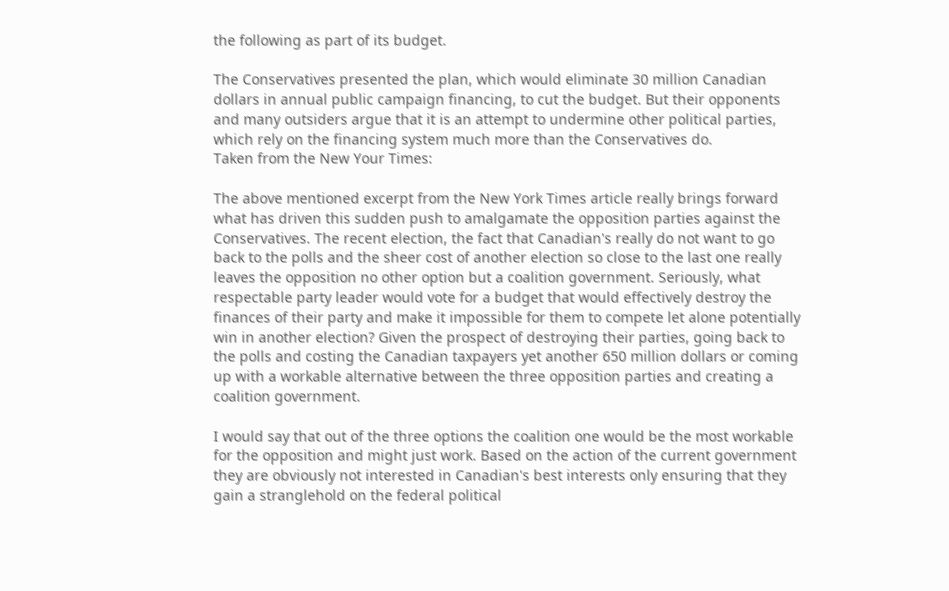the following as part of its budget.

The Conservatives presented the plan, which would eliminate 30 million Canadian dollars in annual public campaign financing, to cut the budget. But their opponents and many outsiders argue that it is an attempt to undermine other political parties, which rely on the financing system much more than the Conservatives do.
Taken from the New Your Times:

The above mentioned excerpt from the New York Times article really brings forward what has driven this sudden push to amalgamate the opposition parties against the Conservatives. The recent election, the fact that Canadian's really do not want to go back to the polls and the sheer cost of another election so close to the last one really leaves the opposition no other option but a coalition government. Seriously, what respectable party leader would vote for a budget that would effectively destroy the finances of their party and make it impossible for them to compete let alone potentially win in another election? Given the prospect of destroying their parties, going back to the polls and costing the Canadian taxpayers yet another 650 million dollars or coming up with a workable alternative between the three opposition parties and creating a coalition government.

I would say that out of the three options the coalition one would be the most workable for the opposition and might just work. Based on the action of the current government they are obviously not interested in Canadian's best interests only ensuring that they gain a stranglehold on the federal political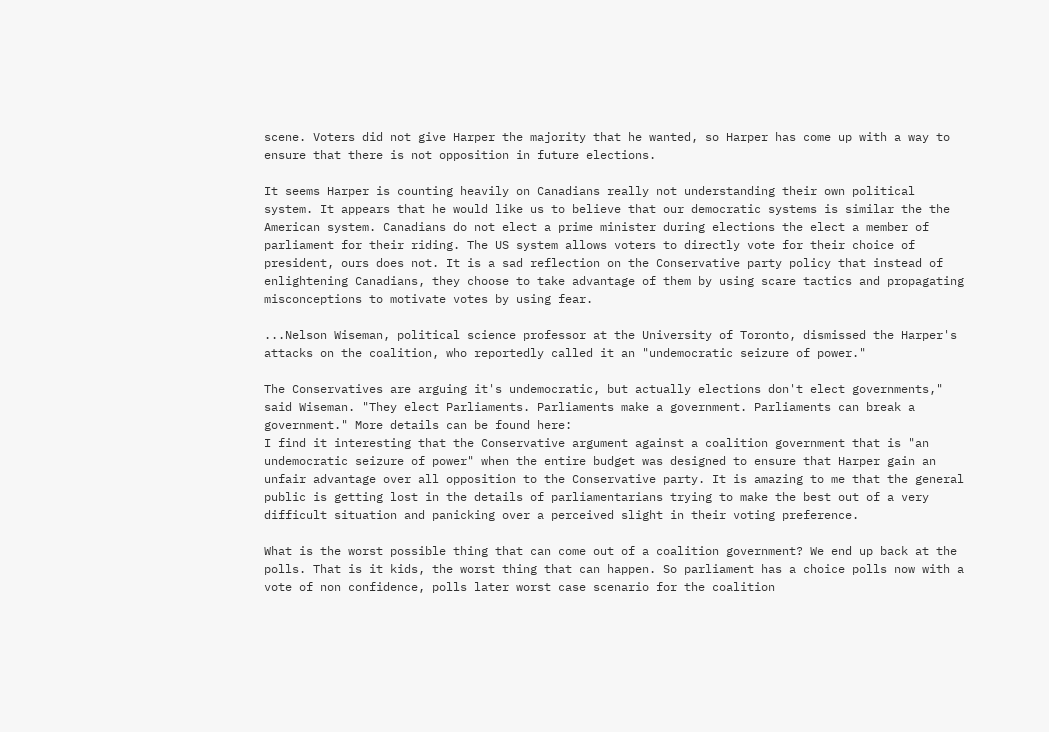scene. Voters did not give Harper the majority that he wanted, so Harper has come up with a way to ensure that there is not opposition in future elections.

It seems Harper is counting heavily on Canadians really not understanding their own political system. It appears that he would like us to believe that our democratic systems is similar the the American system. Canadians do not elect a prime minister during elections the elect a member of parliament for their riding. The US system allows voters to directly vote for their choice of president, ours does not. It is a sad reflection on the Conservative party policy that instead of enlightening Canadians, they choose to take advantage of them by using scare tactics and propagating misconceptions to motivate votes by using fear.

...Nelson Wiseman, political science professor at the University of Toronto, dismissed the Harper's attacks on the coalition, who reportedly called it an "undemocratic seizure of power."

The Conservatives are arguing it's undemocratic, but actually elections don't elect governments," said Wiseman. "They elect Parliaments. Parliaments make a government. Parliaments can break a government." More details can be found here:
I find it interesting that the Conservative argument against a coalition government that is "an undemocratic seizure of power" when the entire budget was designed to ensure that Harper gain an unfair advantage over all opposition to the Conservative party. It is amazing to me that the general public is getting lost in the details of parliamentarians trying to make the best out of a very difficult situation and panicking over a perceived slight in their voting preference.

What is the worst possible thing that can come out of a coalition government? We end up back at the polls. That is it kids, the worst thing that can happen. So parliament has a choice polls now with a vote of non confidence, polls later worst case scenario for the coalition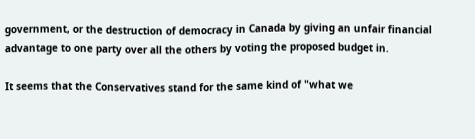government, or the destruction of democracy in Canada by giving an unfair financial advantage to one party over all the others by voting the proposed budget in.

It seems that the Conservatives stand for the same kind of "what we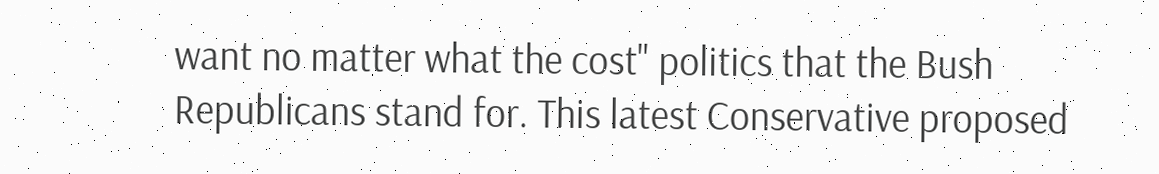want no matter what the cost" politics that the Bush Republicans stand for. This latest Conservative proposed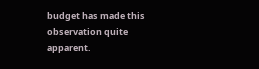budget has made this observation quite apparent.